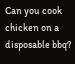Can you cook chicken on a disposable bbq?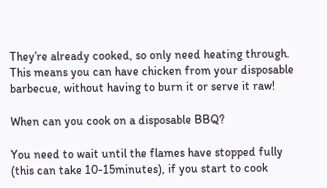They’re already cooked, so only need heating through. This means you can have chicken from your disposable barbecue, without having to burn it or serve it raw!

When can you cook on a disposable BBQ?

You need to wait until the flames have stopped fully (this can take 10-15minutes), if you start to cook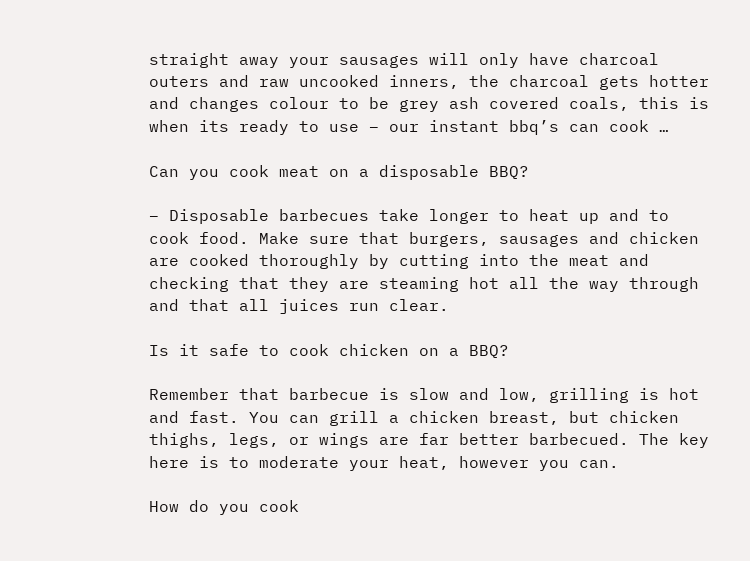straight away your sausages will only have charcoal outers and raw uncooked inners, the charcoal gets hotter and changes colour to be grey ash covered coals, this is when its ready to use – our instant bbq’s can cook …

Can you cook meat on a disposable BBQ?

– Disposable barbecues take longer to heat up and to cook food. Make sure that burgers, sausages and chicken are cooked thoroughly by cutting into the meat and checking that they are steaming hot all the way through and that all juices run clear.

Is it safe to cook chicken on a BBQ?

Remember that barbecue is slow and low, grilling is hot and fast. You can grill a chicken breast, but chicken thighs, legs, or wings are far better barbecued. The key here is to moderate your heat, however you can.

How do you cook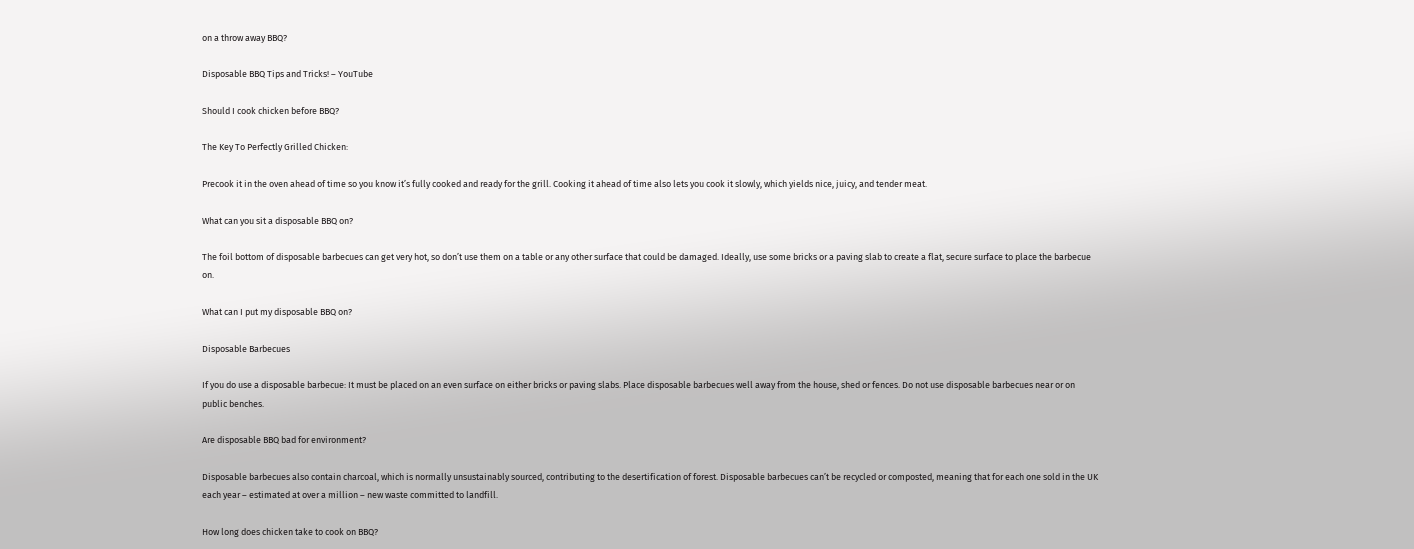on a throw away BBQ?

Disposable BBQ Tips and Tricks! – YouTube

Should I cook chicken before BBQ?

The Key To Perfectly Grilled Chicken:

Precook it in the oven ahead of time so you know it’s fully cooked and ready for the grill. Cooking it ahead of time also lets you cook it slowly, which yields nice, juicy, and tender meat.

What can you sit a disposable BBQ on?

The foil bottom of disposable barbecues can get very hot, so don’t use them on a table or any other surface that could be damaged. Ideally, use some bricks or a paving slab to create a flat, secure surface to place the barbecue on.

What can I put my disposable BBQ on?

Disposable Barbecues

If you do use a disposable barbecue: It must be placed on an even surface on either bricks or paving slabs. Place disposable barbecues well away from the house, shed or fences. Do not use disposable barbecues near or on public benches.

Are disposable BBQ bad for environment?

Disposable barbecues also contain charcoal, which is normally unsustainably sourced, contributing to the desertification of forest. Disposable barbecues can’t be recycled or composted, meaning that for each one sold in the UK each year – estimated at over a million – new waste committed to landfill.

How long does chicken take to cook on BBQ?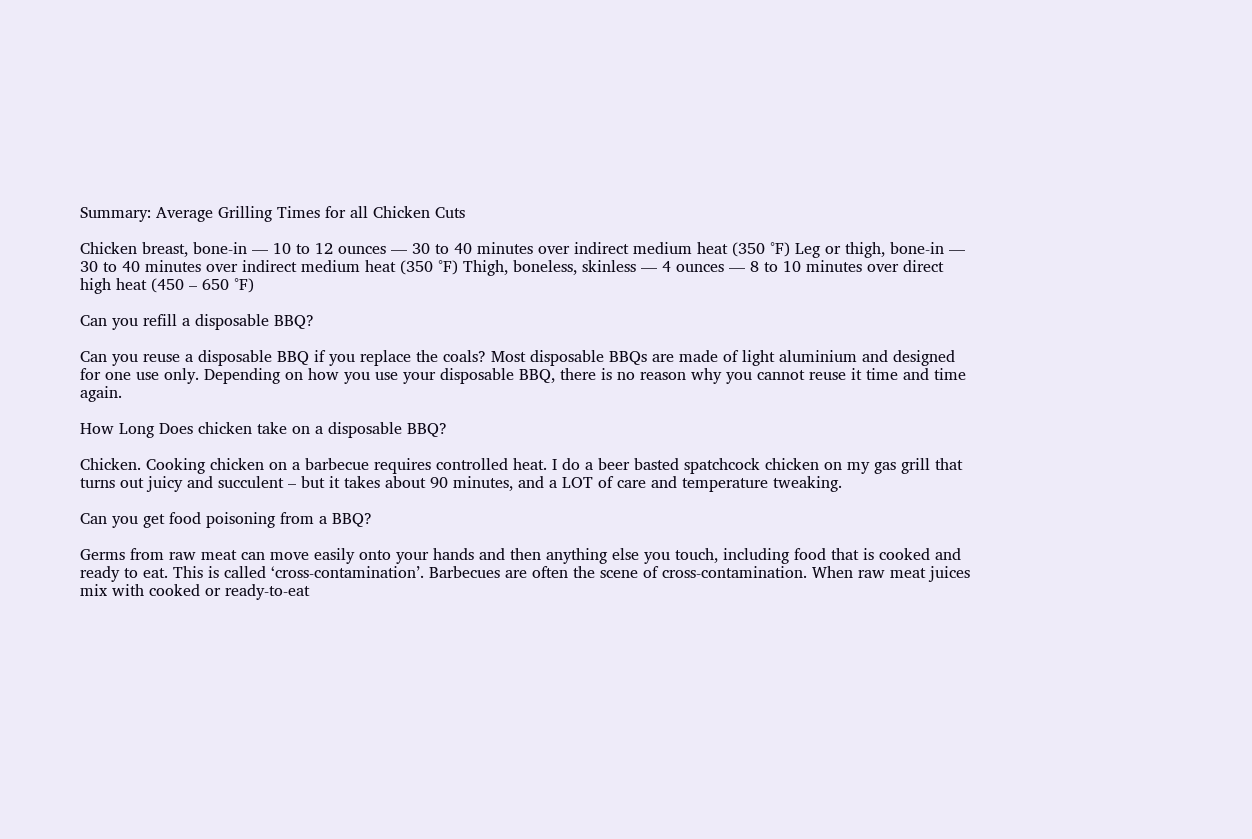Summary: Average Grilling Times for all Chicken Cuts

Chicken breast, bone-in — 10 to 12 ounces — 30 to 40 minutes over indirect medium heat (350 °F) Leg or thigh, bone-in — 30 to 40 minutes over indirect medium heat (350 °F) Thigh, boneless, skinless — 4 ounces — 8 to 10 minutes over direct high heat (450 – 650 °F)

Can you refill a disposable BBQ?

Can you reuse a disposable BBQ if you replace the coals? Most disposable BBQs are made of light aluminium and designed for one use only. Depending on how you use your disposable BBQ, there is no reason why you cannot reuse it time and time again.

How Long Does chicken take on a disposable BBQ?

Chicken. Cooking chicken on a barbecue requires controlled heat. I do a beer basted spatchcock chicken on my gas grill that turns out juicy and succulent – but it takes about 90 minutes, and a LOT of care and temperature tweaking.

Can you get food poisoning from a BBQ?

Germs from raw meat can move easily onto your hands and then anything else you touch, including food that is cooked and ready to eat. This is called ‘cross-contamination’. Barbecues are often the scene of cross-contamination. When raw meat juices mix with cooked or ready-to-eat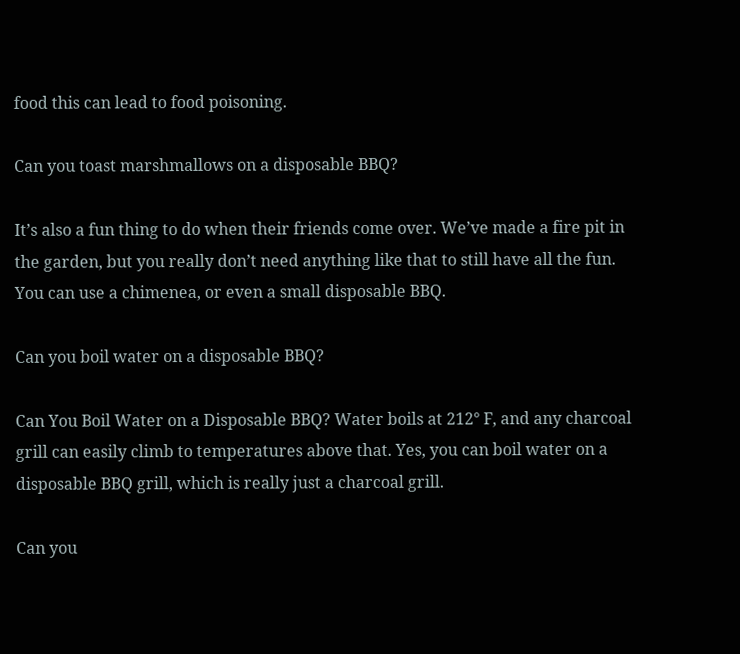food this can lead to food poisoning.

Can you toast marshmallows on a disposable BBQ?

It’s also a fun thing to do when their friends come over. We’ve made a fire pit in the garden, but you really don’t need anything like that to still have all the fun. You can use a chimenea, or even a small disposable BBQ.

Can you boil water on a disposable BBQ?

Can You Boil Water on a Disposable BBQ? Water boils at 212° F, and any charcoal grill can easily climb to temperatures above that. Yes, you can boil water on a disposable BBQ grill, which is really just a charcoal grill.

Can you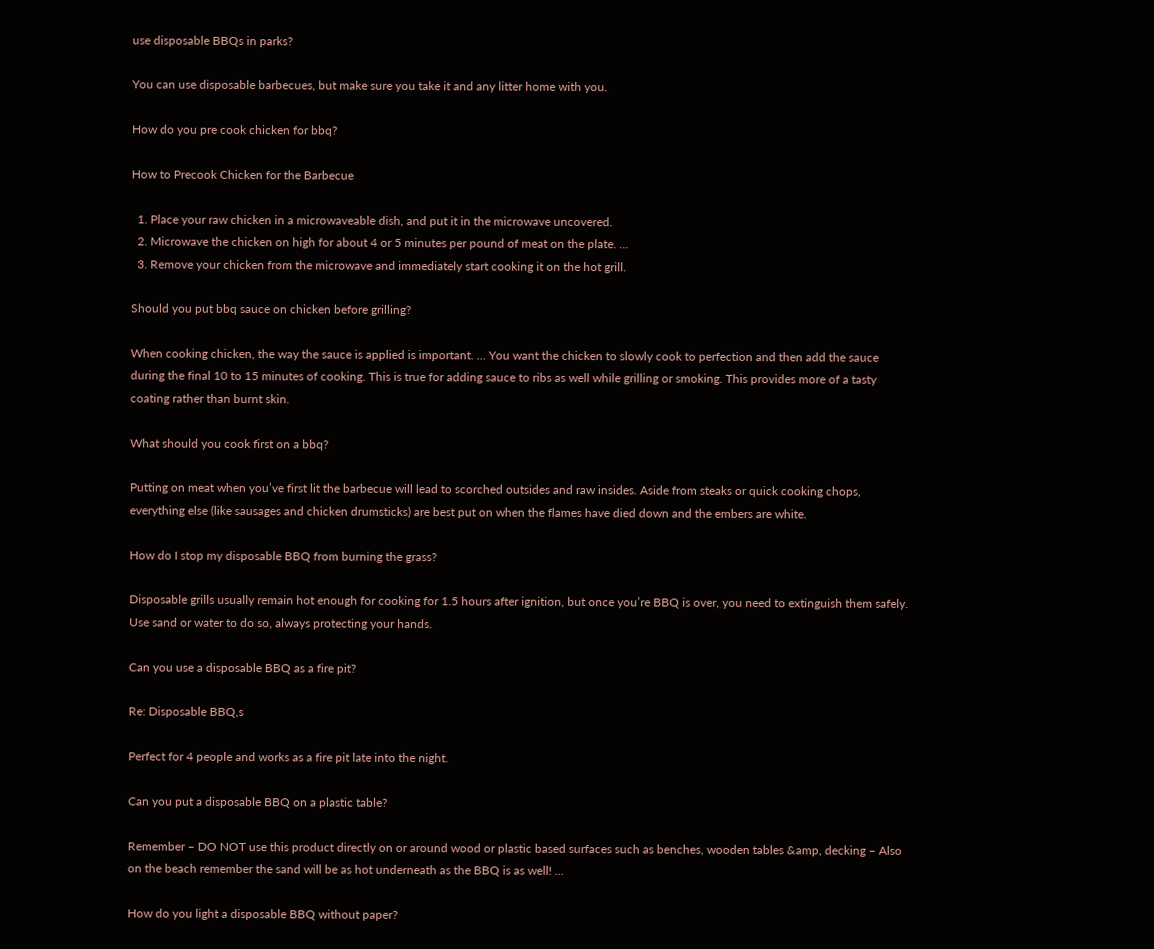use disposable BBQs in parks?

You can use disposable barbecues, but make sure you take it and any litter home with you.

How do you pre cook chicken for bbq?

How to Precook Chicken for the Barbecue

  1. Place your raw chicken in a microwaveable dish, and put it in the microwave uncovered.
  2. Microwave the chicken on high for about 4 or 5 minutes per pound of meat on the plate. …
  3. Remove your chicken from the microwave and immediately start cooking it on the hot grill.

Should you put bbq sauce on chicken before grilling?

When cooking chicken, the way the sauce is applied is important. … You want the chicken to slowly cook to perfection and then add the sauce during the final 10 to 15 minutes of cooking. This is true for adding sauce to ribs as well while grilling or smoking. This provides more of a tasty coating rather than burnt skin.

What should you cook first on a bbq?

Putting on meat when you’ve first lit the barbecue will lead to scorched outsides and raw insides. Aside from steaks or quick cooking chops, everything else (like sausages and chicken drumsticks) are best put on when the flames have died down and the embers are white.

How do I stop my disposable BBQ from burning the grass?

Disposable grills usually remain hot enough for cooking for 1.5 hours after ignition, but once you’re BBQ is over, you need to extinguish them safely. Use sand or water to do so, always protecting your hands.

Can you use a disposable BBQ as a fire pit?

Re: Disposable BBQ,s

Perfect for 4 people and works as a fire pit late into the night.

Can you put a disposable BBQ on a plastic table?

Remember – DO NOT use this product directly on or around wood or plastic based surfaces such as benches, wooden tables &amp, decking – Also on the beach remember the sand will be as hot underneath as the BBQ is as well! …

How do you light a disposable BBQ without paper?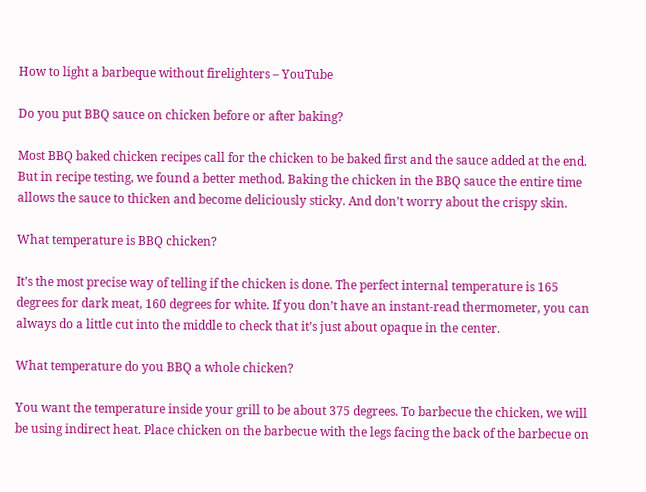How to light a barbeque without firelighters – YouTube

Do you put BBQ sauce on chicken before or after baking?

Most BBQ baked chicken recipes call for the chicken to be baked first and the sauce added at the end. But in recipe testing, we found a better method. Baking the chicken in the BBQ sauce the entire time allows the sauce to thicken and become deliciously sticky. And don’t worry about the crispy skin.

What temperature is BBQ chicken?

It’s the most precise way of telling if the chicken is done. The perfect internal temperature is 165 degrees for dark meat, 160 degrees for white. If you don’t have an instant-read thermometer, you can always do a little cut into the middle to check that it’s just about opaque in the center.

What temperature do you BBQ a whole chicken?

You want the temperature inside your grill to be about 375 degrees. To barbecue the chicken, we will be using indirect heat. Place chicken on the barbecue with the legs facing the back of the barbecue on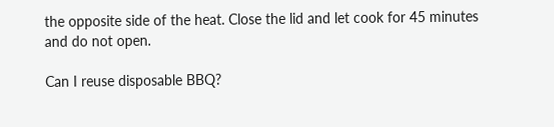the opposite side of the heat. Close the lid and let cook for 45 minutes and do not open.

Can I reuse disposable BBQ?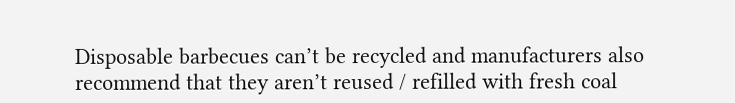Disposable barbecues can’t be recycled and manufacturers also recommend that they aren’t reused / refilled with fresh coal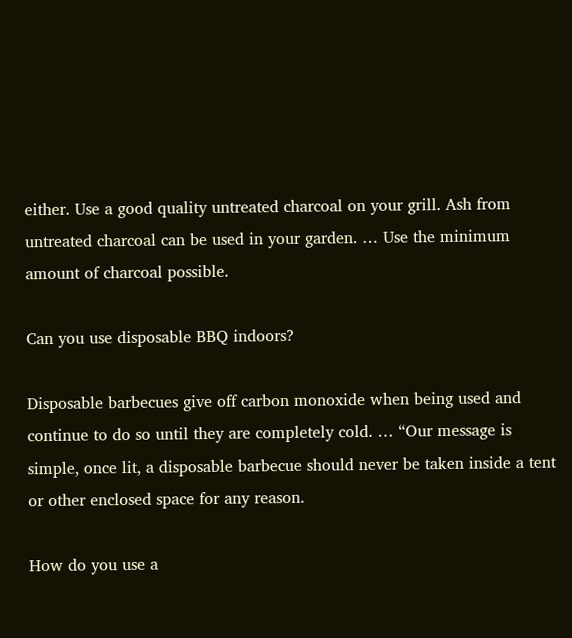either. Use a good quality untreated charcoal on your grill. Ash from untreated charcoal can be used in your garden. … Use the minimum amount of charcoal possible.

Can you use disposable BBQ indoors?

Disposable barbecues give off carbon monoxide when being used and continue to do so until they are completely cold. … “Our message is simple, once lit, a disposable barbecue should never be taken inside a tent or other enclosed space for any reason.

How do you use a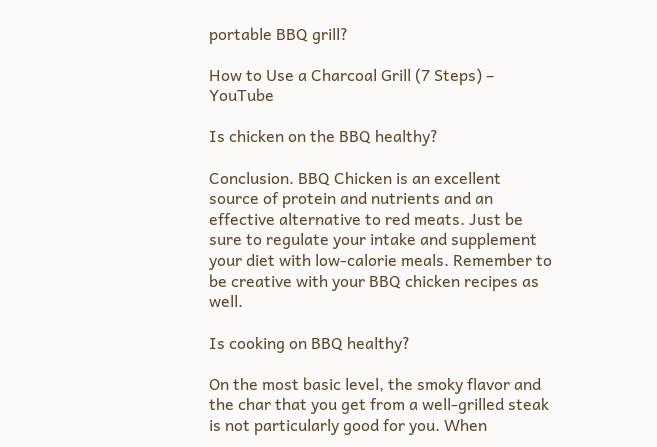portable BBQ grill?

How to Use a Charcoal Grill (7 Steps) – YouTube

Is chicken on the BBQ healthy?

Conclusion. BBQ Chicken is an excellent source of protein and nutrients and an effective alternative to red meats. Just be sure to regulate your intake and supplement your diet with low-calorie meals. Remember to be creative with your BBQ chicken recipes as well.

Is cooking on BBQ healthy?

On the most basic level, the smoky flavor and the char that you get from a well-grilled steak is not particularly good for you. When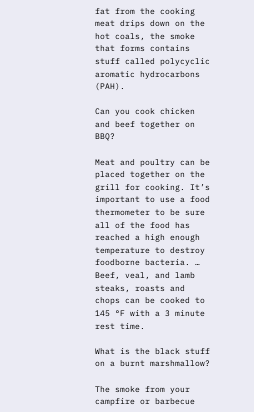fat from the cooking meat drips down on the hot coals, the smoke that forms contains stuff called polycyclic aromatic hydrocarbons (PAH).

Can you cook chicken and beef together on BBQ?

Meat and poultry can be placed together on the grill for cooking. It’s important to use a food thermometer to be sure all of the food has reached a high enough temperature to destroy foodborne bacteria. … Beef, veal, and lamb steaks, roasts and chops can be cooked to 145 °F with a 3 minute rest time.

What is the black stuff on a burnt marshmallow?

The smoke from your campfire or barbecue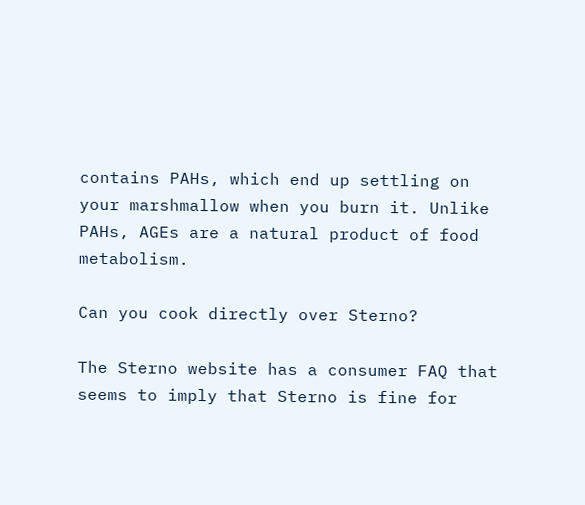contains PAHs, which end up settling on your marshmallow when you burn it. Unlike PAHs, AGEs are a natural product of food metabolism.

Can you cook directly over Sterno?

The Sterno website has a consumer FAQ that seems to imply that Sterno is fine for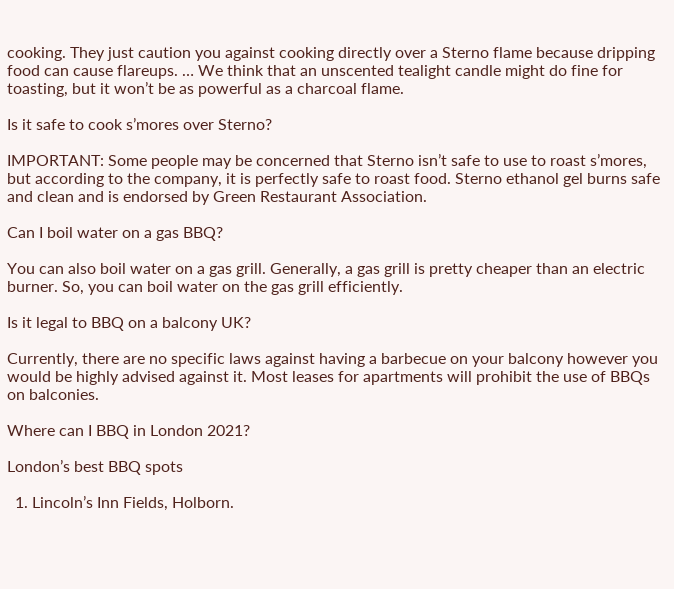cooking. They just caution you against cooking directly over a Sterno flame because dripping food can cause flareups. … We think that an unscented tealight candle might do fine for toasting, but it won’t be as powerful as a charcoal flame.

Is it safe to cook s’mores over Sterno?

IMPORTANT: Some people may be concerned that Sterno isn’t safe to use to roast s’mores, but according to the company, it is perfectly safe to roast food. Sterno ethanol gel burns safe and clean and is endorsed by Green Restaurant Association.

Can I boil water on a gas BBQ?

You can also boil water on a gas grill. Generally, a gas grill is pretty cheaper than an electric burner. So, you can boil water on the gas grill efficiently.

Is it legal to BBQ on a balcony UK?

Currently, there are no specific laws against having a barbecue on your balcony however you would be highly advised against it. Most leases for apartments will prohibit the use of BBQs on balconies.

Where can I BBQ in London 2021?

London’s best BBQ spots

  1. Lincoln’s Inn Fields, Holborn.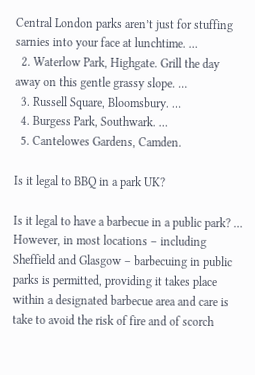Central London parks aren’t just for stuffing sarnies into your face at lunchtime. …
  2. Waterlow Park, Highgate. Grill the day away on this gentle grassy slope. …
  3. Russell Square, Bloomsbury. …
  4. Burgess Park, Southwark. …
  5. Cantelowes Gardens, Camden.

Is it legal to BBQ in a park UK?

Is it legal to have a barbecue in a public park? … However, in most locations – including Sheffield and Glasgow – barbecuing in public parks is permitted, providing it takes place within a designated barbecue area and care is take to avoid the risk of fire and of scorch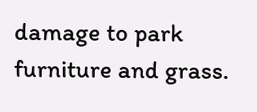damage to park furniture and grass.